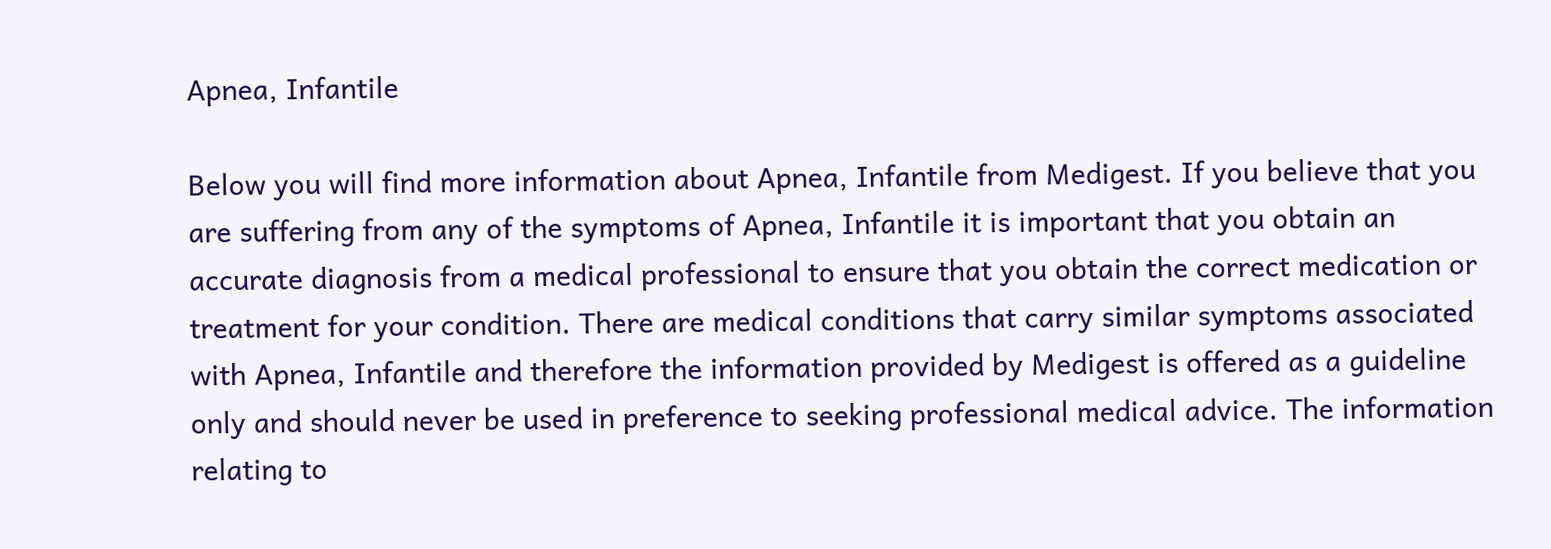Apnea, Infantile

Below you will find more information about Apnea, Infantile from Medigest. If you believe that you are suffering from any of the symptoms of Apnea, Infantile it is important that you obtain an accurate diagnosis from a medical professional to ensure that you obtain the correct medication or treatment for your condition. There are medical conditions that carry similar symptoms associated with Apnea, Infantile and therefore the information provided by Medigest is offered as a guideline only and should never be used in preference to seeking professional medical advice. The information relating to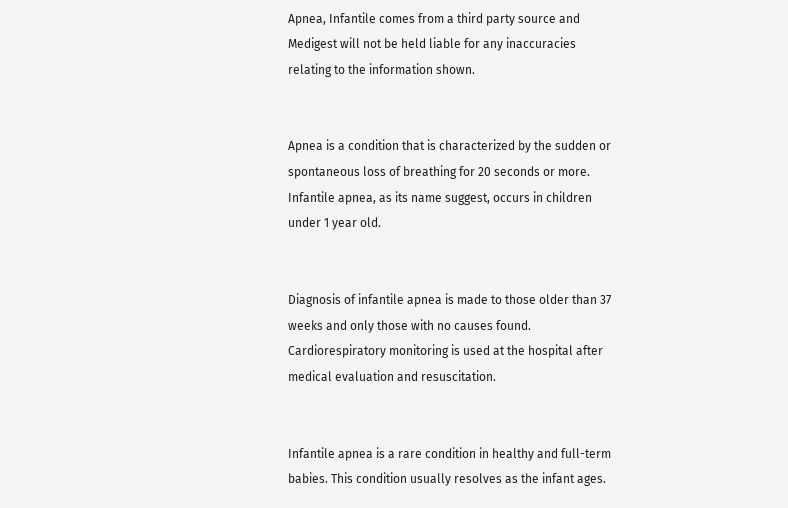Apnea, Infantile comes from a third party source and Medigest will not be held liable for any inaccuracies relating to the information shown.


Apnea is a condition that is characterized by the sudden or spontaneous loss of breathing for 20 seconds or more. Infantile apnea, as its name suggest, occurs in children under 1 year old.


Diagnosis of infantile apnea is made to those older than 37 weeks and only those with no causes found. Cardiorespiratory monitoring is used at the hospital after medical evaluation and resuscitation.


Infantile apnea is a rare condition in healthy and full-term babies. This condition usually resolves as the infant ages.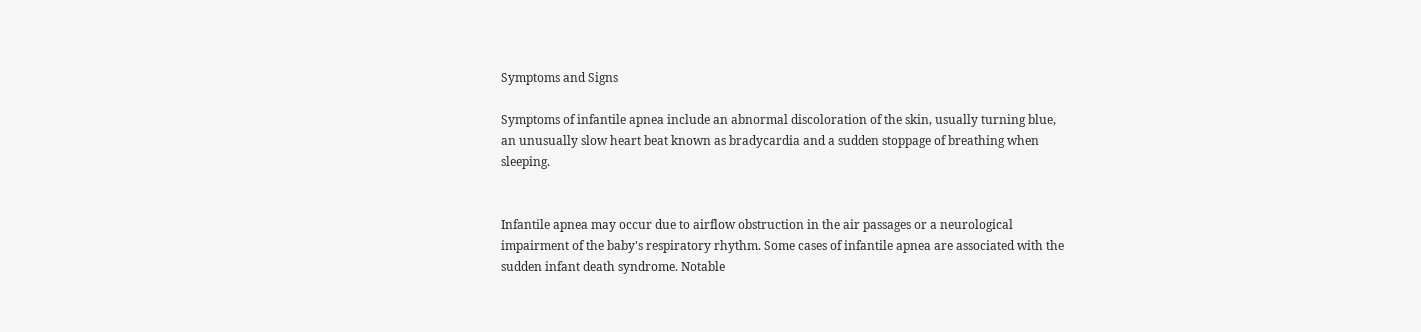Symptoms and Signs

Symptoms of infantile apnea include an abnormal discoloration of the skin, usually turning blue, an unusually slow heart beat known as bradycardia and a sudden stoppage of breathing when sleeping.


Infantile apnea may occur due to airflow obstruction in the air passages or a neurological impairment of the baby's respiratory rhythm. Some cases of infantile apnea are associated with the sudden infant death syndrome. Notable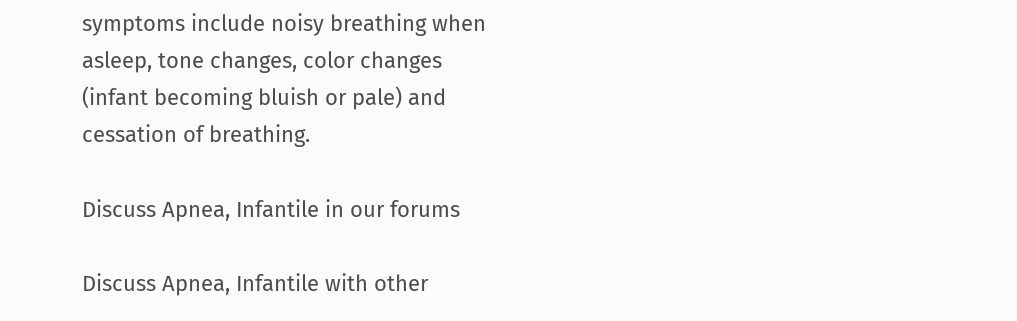symptoms include noisy breathing when asleep, tone changes, color changes (infant becoming bluish or pale) and cessation of breathing.

Discuss Apnea, Infantile in our forums

Discuss Apnea, Infantile with other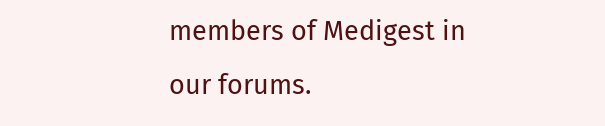members of Medigest in our forums.